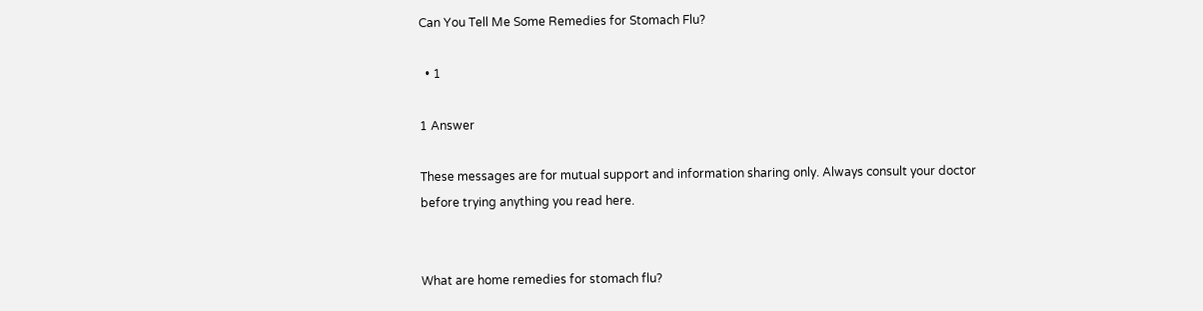Can You Tell Me Some Remedies for Stomach Flu?

  • 1

1 Answer

These messages are for mutual support and information sharing only. Always consult your doctor before trying anything you read here.


What are home remedies for stomach flu?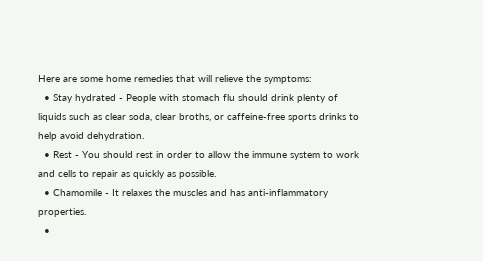Here are some home remedies that will relieve the symptoms:
  • Stay hydrated - People with stomach flu should drink plenty of liquids such as clear soda, clear broths, or caffeine-free sports drinks to help avoid dehydration.
  • Rest - You should rest in order to allow the immune system to work and cells to repair as quickly as possible.
  • Chamomile - It relaxes the muscles and has anti-inflammatory properties.
  •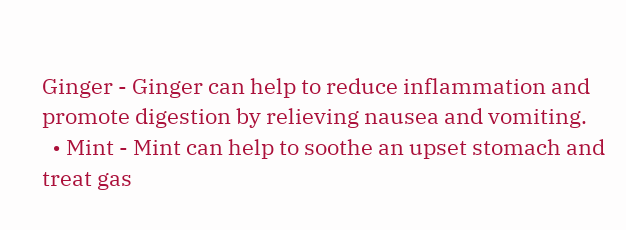Ginger - Ginger can help to reduce inflammation and promote digestion by relieving nausea and vomiting.
  • Mint - Mint can help to soothe an upset stomach and treat gas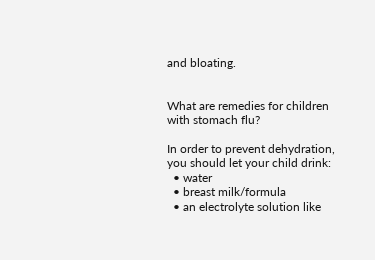and bloating.


What are remedies for children with stomach flu?

In order to prevent dehydration, you should let your child drink:
  • water
  • breast milk/formula
  • an electrolyte solution like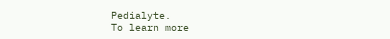Pedialyte.
To learn more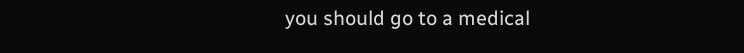you should go to a medical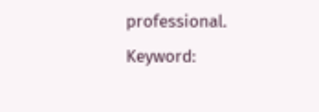professional. Keyword: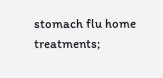stomach flu home treatments;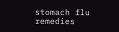stomach flu remedies